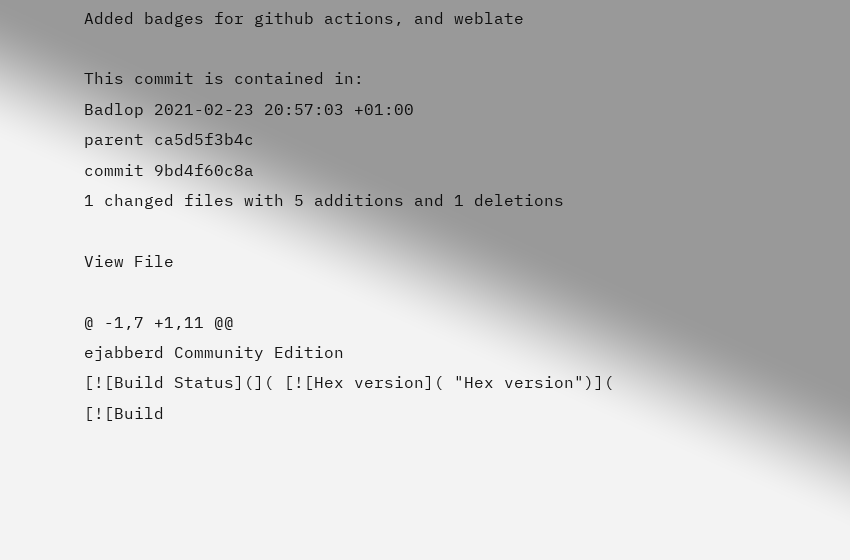Added badges for github actions, and weblate

This commit is contained in:
Badlop 2021-02-23 20:57:03 +01:00
parent ca5d5f3b4c
commit 9bd4f60c8a
1 changed files with 5 additions and 1 deletions

View File

@ -1,7 +1,11 @@
ejabberd Community Edition
[![Build Status](]( [![Hex version]( "Hex version")](
[![Build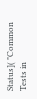Status]( "Common Tests in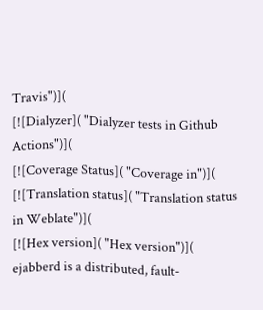Travis")](
[![Dialyzer]( "Dialyzer tests in Github Actions")](
[![Coverage Status]( "Coverage in")](
[![Translation status]( "Translation status in Weblate")](
[![Hex version]( "Hex version")](
ejabberd is a distributed, fault-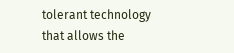tolerant technology that allows the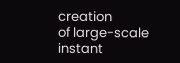creation
of large-scale instant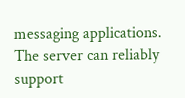messaging applications. The server can reliably support